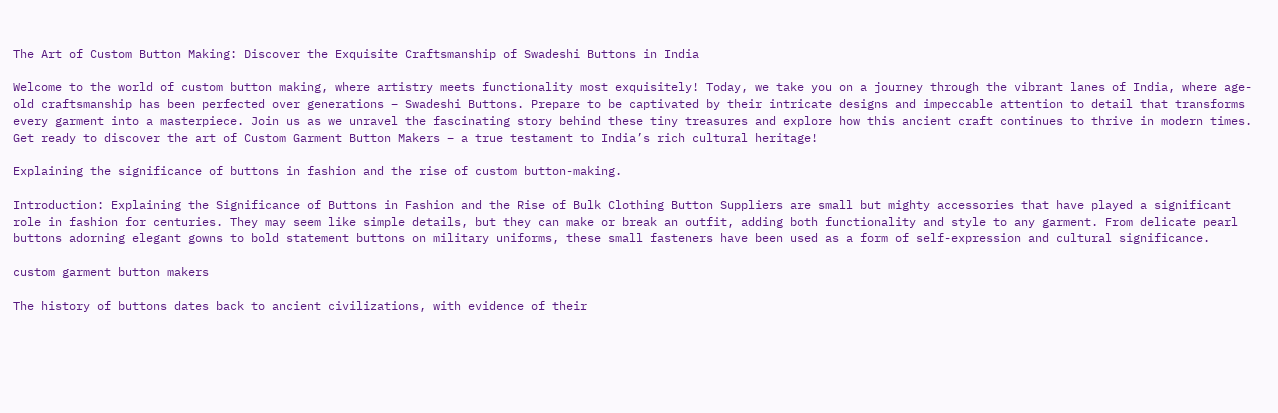The Art of Custom Button Making: Discover the Exquisite Craftsmanship of Swadeshi Buttons in India

Welcome to the world of custom button making, where artistry meets functionality most exquisitely! Today, we take you on a journey through the vibrant lanes of India, where age-old craftsmanship has been perfected over generations – Swadeshi Buttons. Prepare to be captivated by their intricate designs and impeccable attention to detail that transforms every garment into a masterpiece. Join us as we unravel the fascinating story behind these tiny treasures and explore how this ancient craft continues to thrive in modern times. Get ready to discover the art of Custom Garment Button Makers – a true testament to India’s rich cultural heritage!

Explaining the significance of buttons in fashion and the rise of custom button-making.

Introduction: Explaining the Significance of Buttons in Fashion and the Rise of Bulk Clothing Button Suppliers are small but mighty accessories that have played a significant role in fashion for centuries. They may seem like simple details, but they can make or break an outfit, adding both functionality and style to any garment. From delicate pearl buttons adorning elegant gowns to bold statement buttons on military uniforms, these small fasteners have been used as a form of self-expression and cultural significance.

custom garment button makers

The history of buttons dates back to ancient civilizations, with evidence of their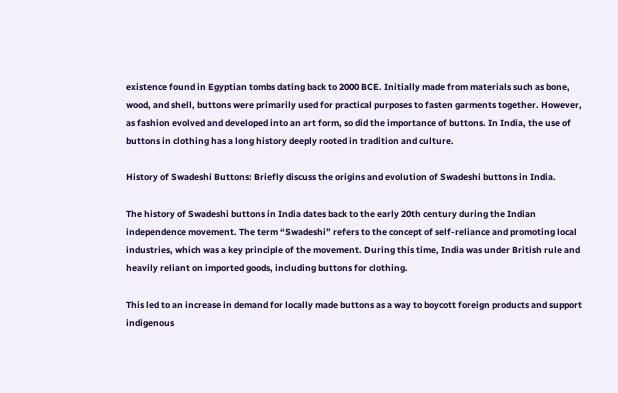existence found in Egyptian tombs dating back to 2000 BCE. Initially made from materials such as bone, wood, and shell, buttons were primarily used for practical purposes to fasten garments together. However, as fashion evolved and developed into an art form, so did the importance of buttons. In India, the use of buttons in clothing has a long history deeply rooted in tradition and culture.

History of Swadeshi Buttons: Briefly discuss the origins and evolution of Swadeshi buttons in India.

The history of Swadeshi buttons in India dates back to the early 20th century during the Indian independence movement. The term “Swadeshi” refers to the concept of self-reliance and promoting local industries, which was a key principle of the movement. During this time, India was under British rule and heavily reliant on imported goods, including buttons for clothing.

This led to an increase in demand for locally made buttons as a way to boycott foreign products and support indigenous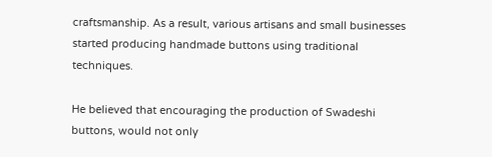craftsmanship. As a result, various artisans and small businesses started producing handmade buttons using traditional techniques.

He believed that encouraging the production of Swadeshi buttons, would not only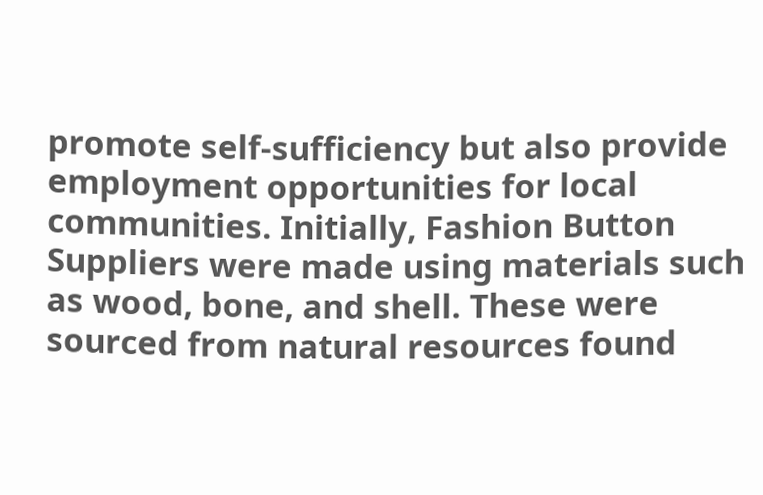promote self-sufficiency but also provide employment opportunities for local communities. Initially, Fashion Button Suppliers were made using materials such as wood, bone, and shell. These were sourced from natural resources found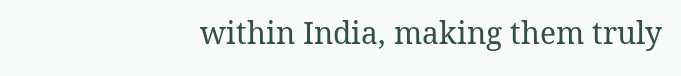within India, making them truly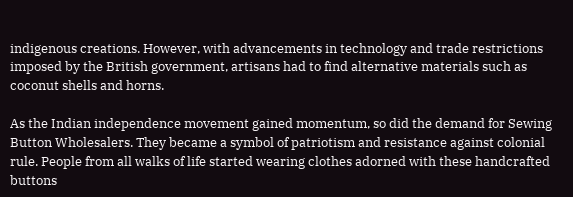indigenous creations. However, with advancements in technology and trade restrictions imposed by the British government, artisans had to find alternative materials such as coconut shells and horns.

As the Indian independence movement gained momentum, so did the demand for Sewing Button Wholesalers. They became a symbol of patriotism and resistance against colonial rule. People from all walks of life started wearing clothes adorned with these handcrafted buttons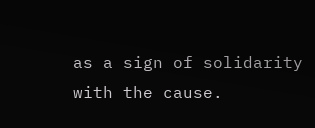as a sign of solidarity with the cause.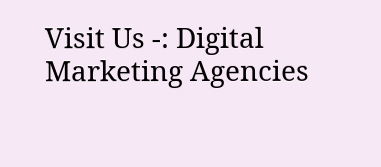Visit Us -: Digital Marketing Agencies